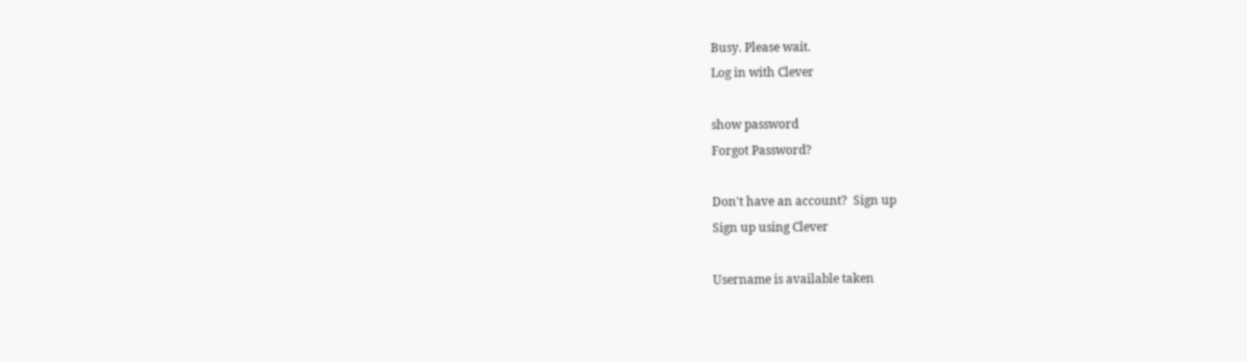Busy. Please wait.
Log in with Clever

show password
Forgot Password?

Don't have an account?  Sign up
Sign up using Clever

Username is available taken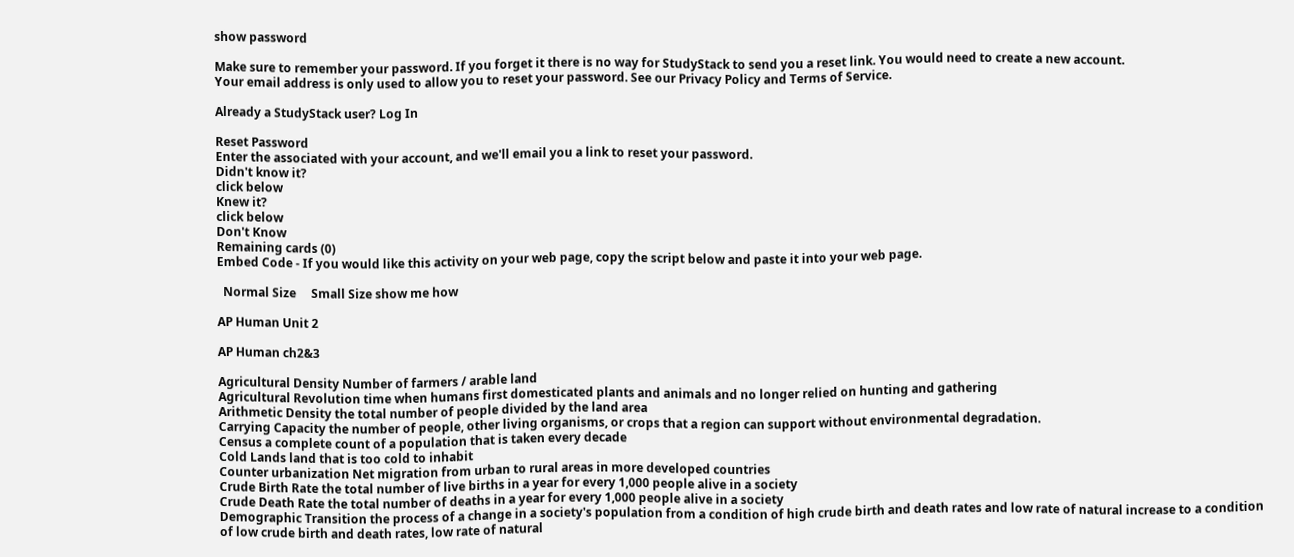show password

Make sure to remember your password. If you forget it there is no way for StudyStack to send you a reset link. You would need to create a new account.
Your email address is only used to allow you to reset your password. See our Privacy Policy and Terms of Service.

Already a StudyStack user? Log In

Reset Password
Enter the associated with your account, and we'll email you a link to reset your password.
Didn't know it?
click below
Knew it?
click below
Don't Know
Remaining cards (0)
Embed Code - If you would like this activity on your web page, copy the script below and paste it into your web page.

  Normal Size     Small Size show me how

AP Human Unit 2

AP Human ch2&3

Agricultural Density Number of farmers / arable land
Agricultural Revolution time when humans first domesticated plants and animals and no longer relied on hunting and gathering
Arithmetic Density the total number of people divided by the land area
Carrying Capacity the number of people, other living organisms, or crops that a region can support without environmental degradation.
Census a complete count of a population that is taken every decade
Cold Lands land that is too cold to inhabit
Counter urbanization Net migration from urban to rural areas in more developed countries
Crude Birth Rate the total number of live births in a year for every 1,000 people alive in a society
Crude Death Rate the total number of deaths in a year for every 1,000 people alive in a society
Demographic Transition the process of a change in a society's population from a condition of high crude birth and death rates and low rate of natural increase to a condition of low crude birth and death rates, low rate of natural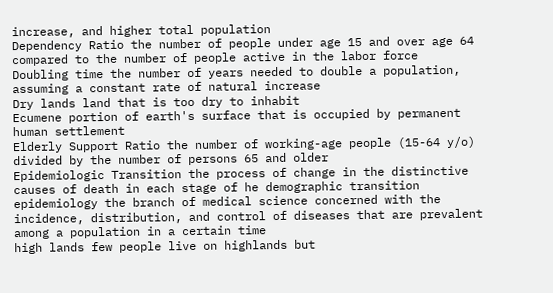increase, and higher total population
Dependency Ratio the number of people under age 15 and over age 64 compared to the number of people active in the labor force
Doubling time the number of years needed to double a population, assuming a constant rate of natural increase
Dry lands land that is too dry to inhabit
Ecumene portion of earth's surface that is occupied by permanent human settlement
Elderly Support Ratio the number of working-age people (15-64 y/o) divided by the number of persons 65 and older
Epidemiologic Transition the process of change in the distinctive causes of death in each stage of he demographic transition
epidemiology the branch of medical science concerned with the incidence, distribution, and control of diseases that are prevalent among a population in a certain time
high lands few people live on highlands but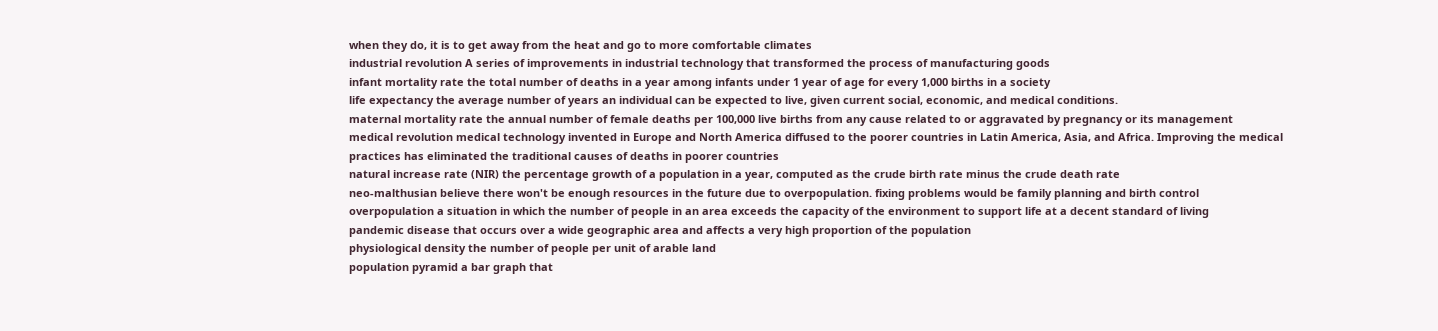when they do, it is to get away from the heat and go to more comfortable climates
industrial revolution A series of improvements in industrial technology that transformed the process of manufacturing goods
infant mortality rate the total number of deaths in a year among infants under 1 year of age for every 1,000 births in a society
life expectancy the average number of years an individual can be expected to live, given current social, economic, and medical conditions.
maternal mortality rate the annual number of female deaths per 100,000 live births from any cause related to or aggravated by pregnancy or its management
medical revolution medical technology invented in Europe and North America diffused to the poorer countries in Latin America, Asia, and Africa. Improving the medical practices has eliminated the traditional causes of deaths in poorer countries
natural increase rate (NIR) the percentage growth of a population in a year, computed as the crude birth rate minus the crude death rate
neo-malthusian believe there won't be enough resources in the future due to overpopulation. fixing problems would be family planning and birth control
overpopulation a situation in which the number of people in an area exceeds the capacity of the environment to support life at a decent standard of living
pandemic disease that occurs over a wide geographic area and affects a very high proportion of the population
physiological density the number of people per unit of arable land
population pyramid a bar graph that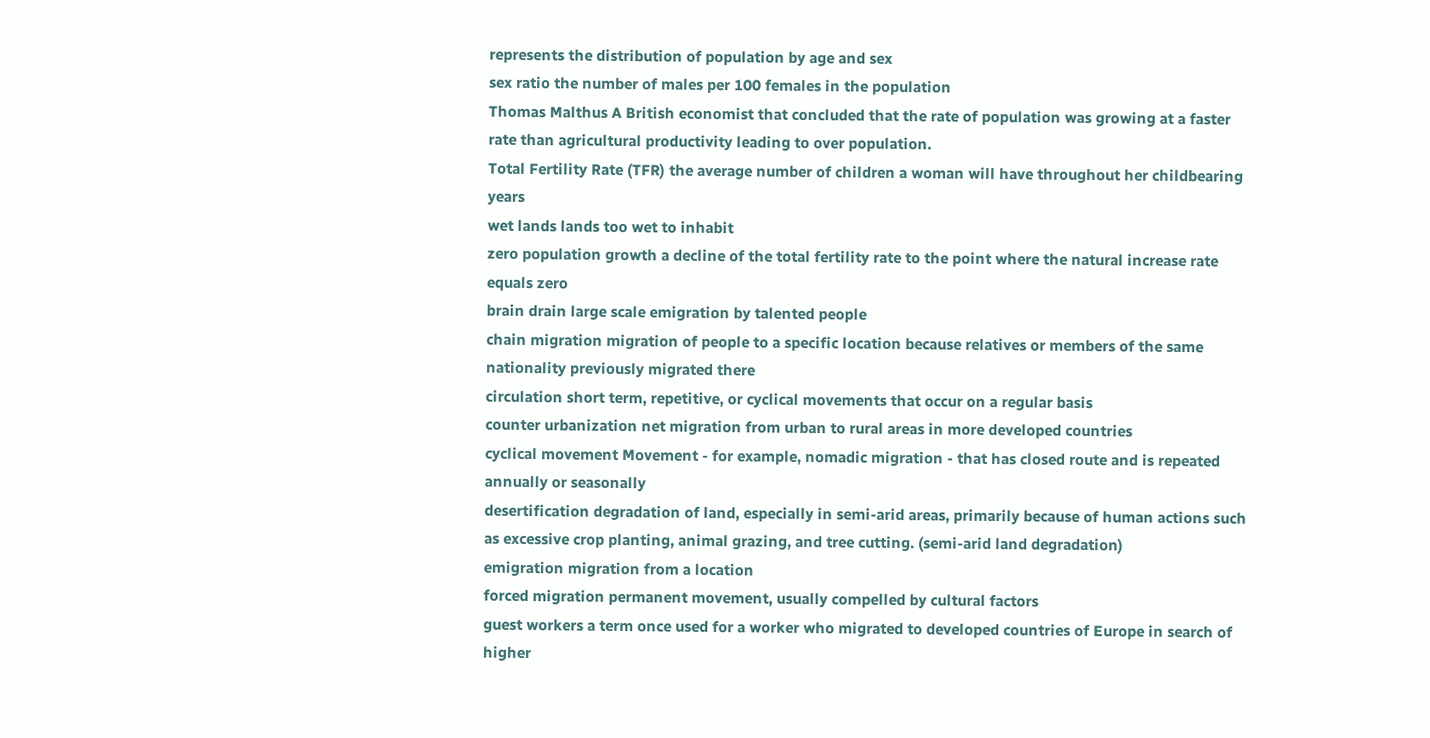represents the distribution of population by age and sex
sex ratio the number of males per 100 females in the population
Thomas Malthus A British economist that concluded that the rate of population was growing at a faster rate than agricultural productivity leading to over population.
Total Fertility Rate (TFR) the average number of children a woman will have throughout her childbearing years
wet lands lands too wet to inhabit
zero population growth a decline of the total fertility rate to the point where the natural increase rate equals zero
brain drain large scale emigration by talented people
chain migration migration of people to a specific location because relatives or members of the same nationality previously migrated there
circulation short term, repetitive, or cyclical movements that occur on a regular basis
counter urbanization net migration from urban to rural areas in more developed countries
cyclical movement Movement - for example, nomadic migration - that has closed route and is repeated annually or seasonally
desertification degradation of land, especially in semi-arid areas, primarily because of human actions such as excessive crop planting, animal grazing, and tree cutting. (semi-arid land degradation)
emigration migration from a location
forced migration permanent movement, usually compelled by cultural factors
guest workers a term once used for a worker who migrated to developed countries of Europe in search of higher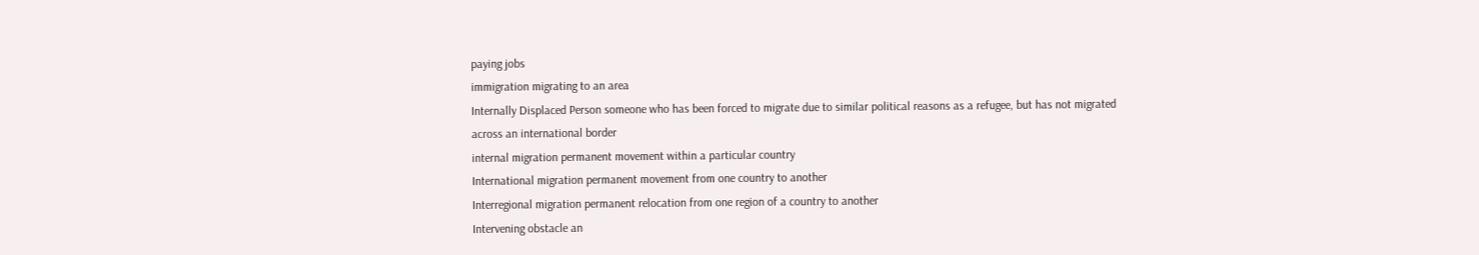paying jobs
immigration migrating to an area
Internally Displaced Person someone who has been forced to migrate due to similar political reasons as a refugee, but has not migrated across an international border
internal migration permanent movement within a particular country
International migration permanent movement from one country to another
Interregional migration permanent relocation from one region of a country to another
Intervening obstacle an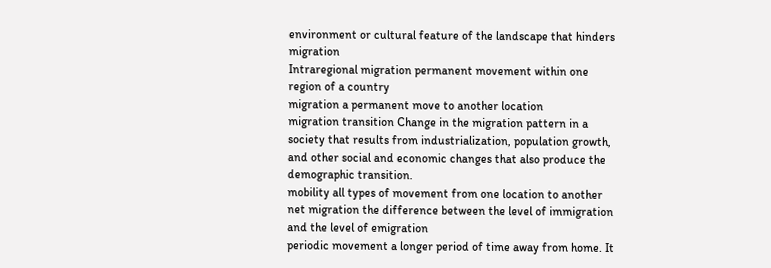environment or cultural feature of the landscape that hinders migration
Intraregional migration permanent movement within one region of a country
migration a permanent move to another location
migration transition Change in the migration pattern in a society that results from industrialization, population growth, and other social and economic changes that also produce the demographic transition.
mobility all types of movement from one location to another
net migration the difference between the level of immigration and the level of emigration
periodic movement a longer period of time away from home. It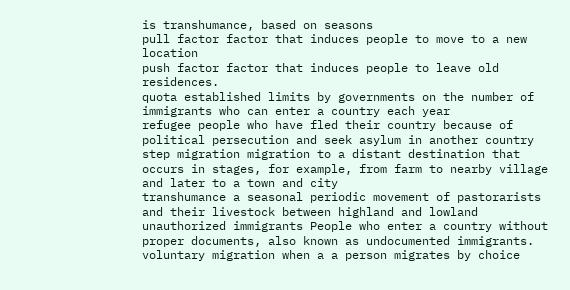is transhumance, based on seasons
pull factor factor that induces people to move to a new location
push factor factor that induces people to leave old residences.
quota established limits by governments on the number of immigrants who can enter a country each year
refugee people who have fled their country because of political persecution and seek asylum in another country
step migration migration to a distant destination that occurs in stages, for example, from farm to nearby village and later to a town and city
transhumance a seasonal periodic movement of pastorarists and their livestock between highland and lowland
unauthorized immigrants People who enter a country without proper documents, also known as undocumented immigrants.
voluntary migration when a a person migrates by choice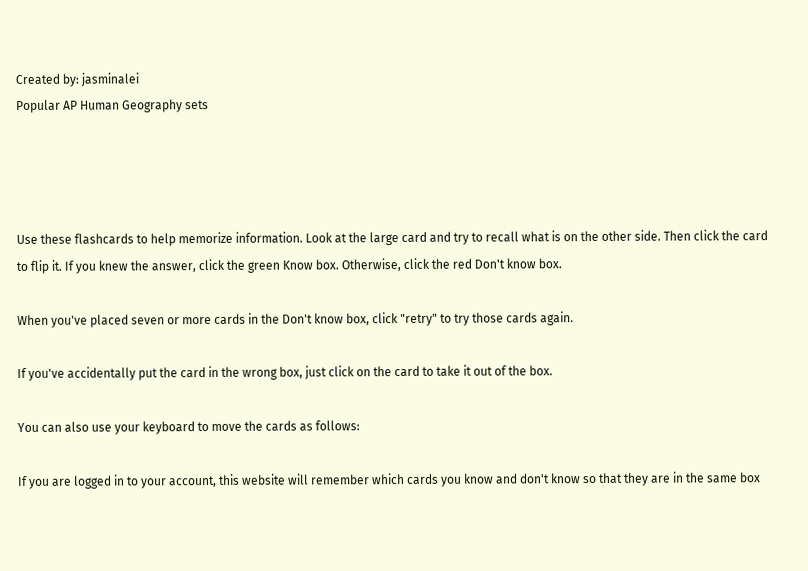Created by: jasminalei
Popular AP Human Geography sets




Use these flashcards to help memorize information. Look at the large card and try to recall what is on the other side. Then click the card to flip it. If you knew the answer, click the green Know box. Otherwise, click the red Don't know box.

When you've placed seven or more cards in the Don't know box, click "retry" to try those cards again.

If you've accidentally put the card in the wrong box, just click on the card to take it out of the box.

You can also use your keyboard to move the cards as follows:

If you are logged in to your account, this website will remember which cards you know and don't know so that they are in the same box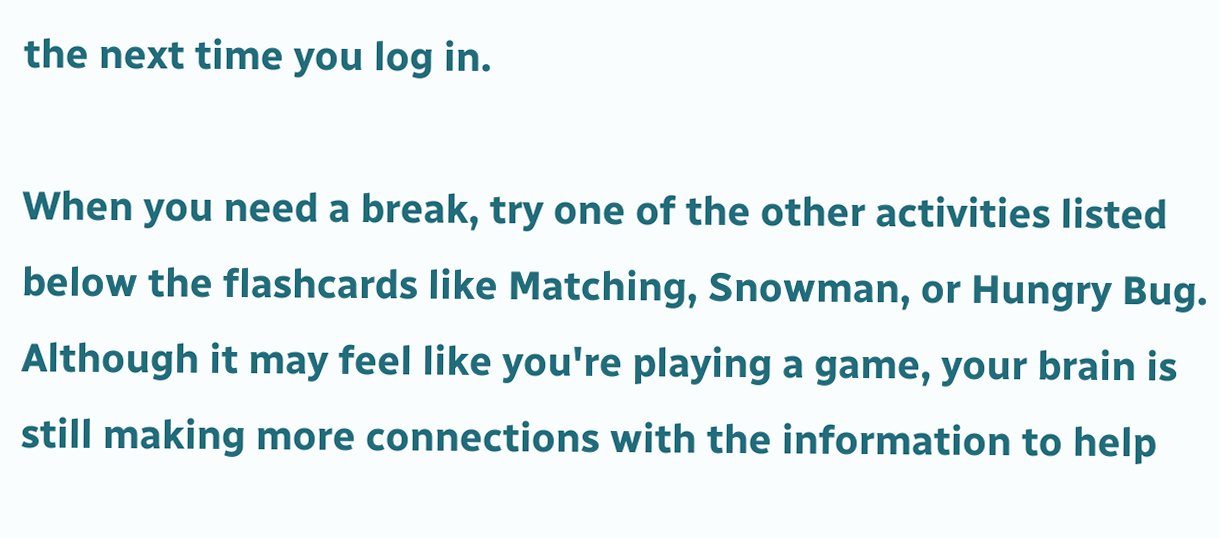the next time you log in.

When you need a break, try one of the other activities listed below the flashcards like Matching, Snowman, or Hungry Bug. Although it may feel like you're playing a game, your brain is still making more connections with the information to help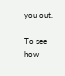you out.

To see how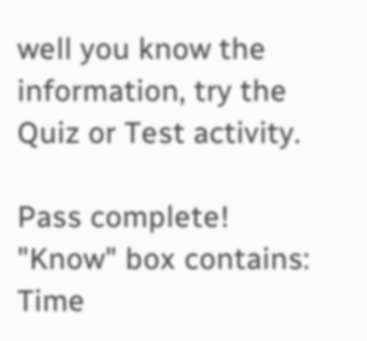well you know the information, try the Quiz or Test activity.

Pass complete!
"Know" box contains:
Time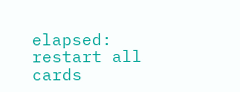elapsed:
restart all cards